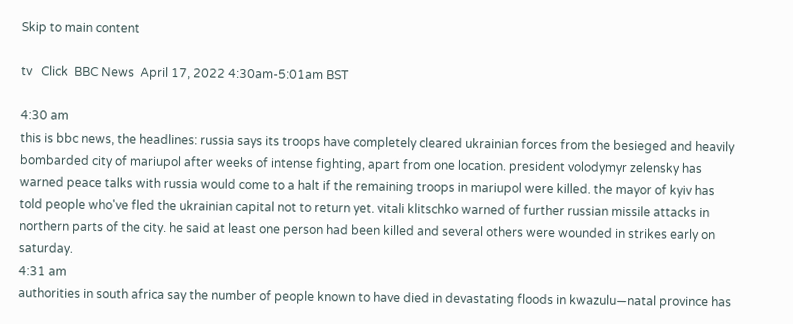Skip to main content

tv   Click  BBC News  April 17, 2022 4:30am-5:01am BST

4:30 am
this is bbc news, the headlines: russia says its troops have completely cleared ukrainian forces from the besieged and heavily bombarded city of mariupol after weeks of intense fighting, apart from one location. president volodymyr zelensky has warned peace talks with russia would come to a halt if the remaining troops in mariupol were killed. the mayor of kyiv has told people who've fled the ukrainian capital not to return yet. vitali klitschko warned of further russian missile attacks in northern parts of the city. he said at least one person had been killed and several others were wounded in strikes early on saturday.
4:31 am
authorities in south africa say the number of people known to have died in devastating floods in kwazulu—natal province has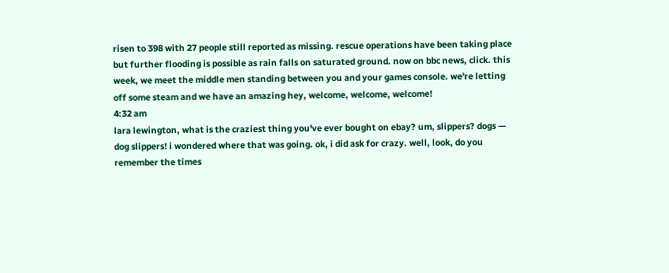risen to 398 with 27 people still reported as missing. rescue operations have been taking place but further flooding is possible as rain falls on saturated ground. now on bbc news, click. this week, we meet the middle men standing between you and your games console. we're letting off some steam and we have an amazing hey, welcome, welcome, welcome!
4:32 am
lara lewington, what is the craziest thing you've ever bought on ebay? um, slippers? dogs — dog slippers! i wondered where that was going. ok, i did ask for crazy. well, look, do you remember the times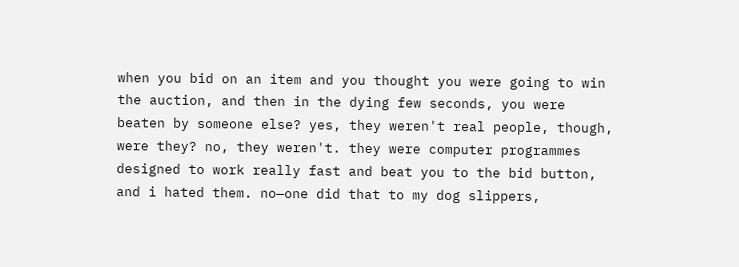when you bid on an item and you thought you were going to win the auction, and then in the dying few seconds, you were beaten by someone else? yes, they weren't real people, though, were they? no, they weren't. they were computer programmes designed to work really fast and beat you to the bid button, and i hated them. no—one did that to my dog slippers,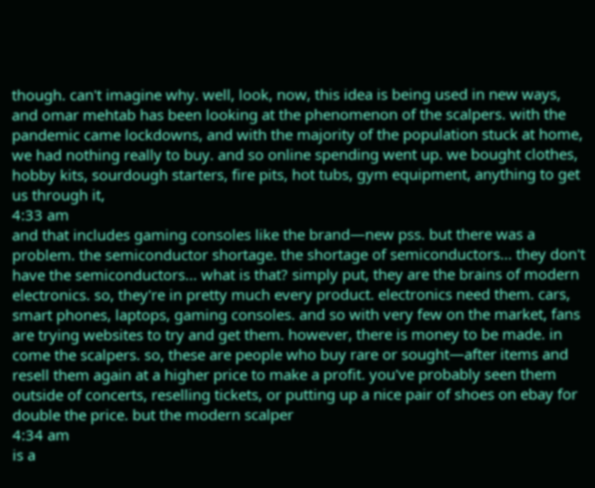though. can't imagine why. well, look, now, this idea is being used in new ways, and omar mehtab has been looking at the phenomenon of the scalpers. with the pandemic came lockdowns, and with the majority of the population stuck at home, we had nothing really to buy. and so online spending went up. we bought clothes, hobby kits, sourdough starters, fire pits, hot tubs, gym equipment, anything to get us through it,
4:33 am
and that includes gaming consoles like the brand—new pss. but there was a problem. the semiconductor shortage. the shortage of semiconductors... they don't have the semiconductors... what is that? simply put, they are the brains of modern electronics. so, they're in pretty much every product. electronics need them. cars, smart phones, laptops, gaming consoles. and so with very few on the market, fans are trying websites to try and get them. however, there is money to be made. in come the scalpers. so, these are people who buy rare or sought—after items and resell them again at a higher price to make a profit. you've probably seen them outside of concerts, reselling tickets, or putting up a nice pair of shoes on ebay for double the price. but the modern scalper
4:34 am
is a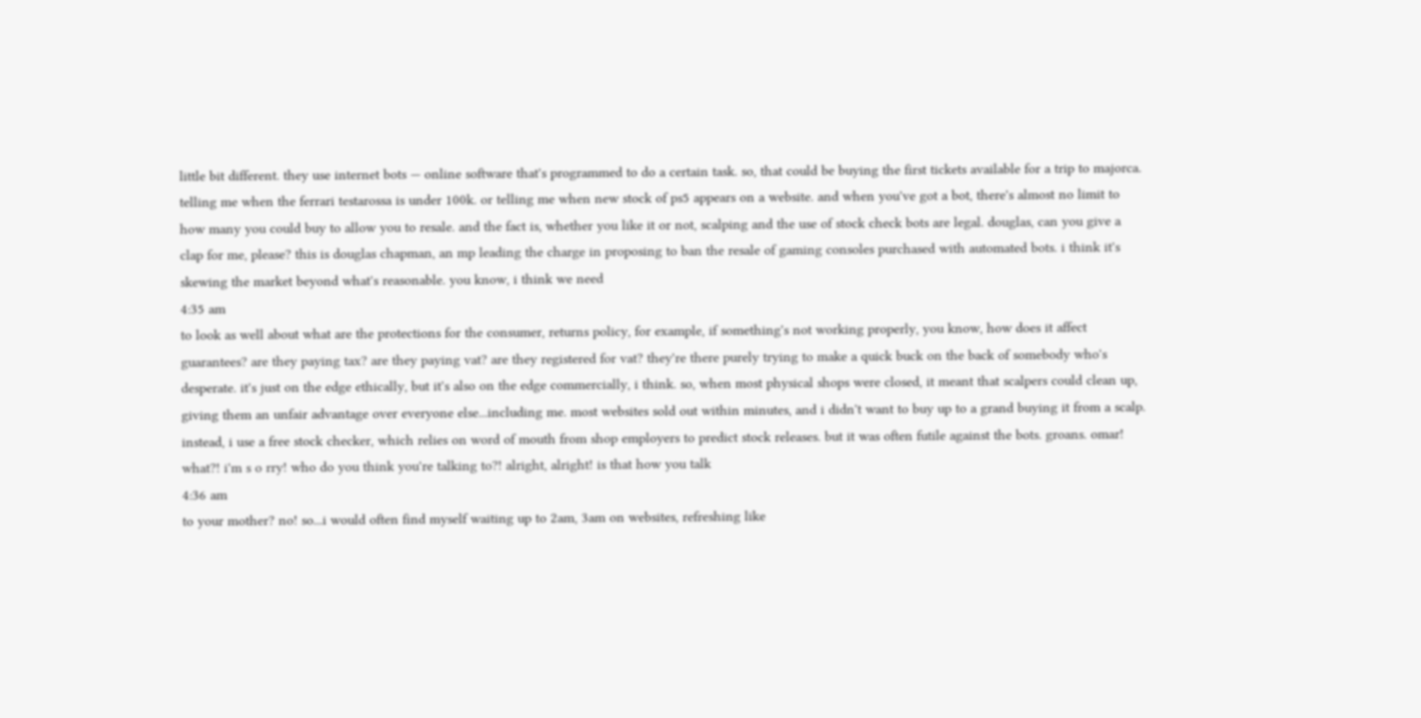little bit different. they use internet bots — online software that's programmed to do a certain task. so, that could be buying the first tickets available for a trip to majorca. telling me when the ferrari testarossa is under 100k. or telling me when new stock of ps5 appears on a website. and when you've got a bot, there's almost no limit to how many you could buy to allow you to resale. and the fact is, whether you like it or not, scalping and the use of stock check bots are legal. douglas, can you give a clap for me, please? this is douglas chapman, an mp leading the charge in proposing to ban the resale of gaming consoles purchased with automated bots. i think it's skewing the market beyond what's reasonable. you know, i think we need
4:35 am
to look as well about what are the protections for the consumer, returns policy, for example, if something's not working properly, you know, how does it affect guarantees? are they paying tax? are they paying vat? are they registered for vat? they're there purely trying to make a quick buck on the back of somebody who's desperate. it's just on the edge ethically, but it's also on the edge commercially, i think. so, when most physical shops were closed, it meant that scalpers could clean up, giving them an unfair advantage over everyone else...including me. most websites sold out within minutes, and i didn't want to buy up to a grand buying it from a scalp. instead, i use a free stock checker, which relies on word of mouth from shop employers to predict stock releases. but it was often futile against the bots. groans. omar! what?! i'm s o rry! who do you think you're talking to?! alright, alright! is that how you talk
4:36 am
to your mother? no! so...i would often find myself waiting up to 2am, 3am on websites, refreshing like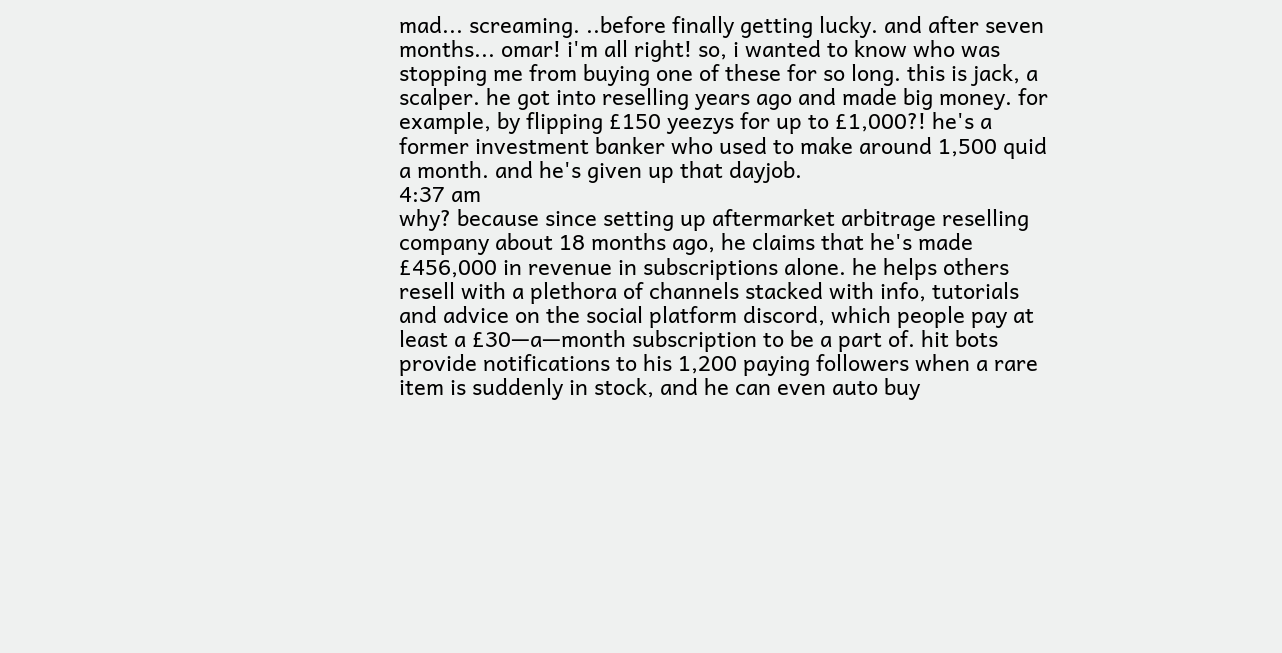mad... screaming. ..before finally getting lucky. and after seven months... omar! i'm all right! so, i wanted to know who was stopping me from buying one of these for so long. this is jack, a scalper. he got into reselling years ago and made big money. for example, by flipping £150 yeezys for up to £1,000?! he's a former investment banker who used to make around 1,500 quid a month. and he's given up that dayjob.
4:37 am
why? because since setting up aftermarket arbitrage reselling company about 18 months ago, he claims that he's made £456,000 in revenue in subscriptions alone. he helps others resell with a plethora of channels stacked with info, tutorials and advice on the social platform discord, which people pay at least a £30—a—month subscription to be a part of. hit bots provide notifications to his 1,200 paying followers when a rare item is suddenly in stock, and he can even auto buy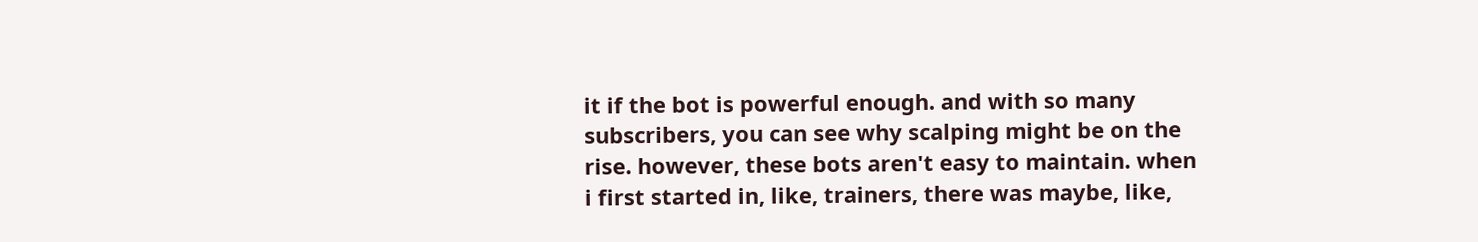it if the bot is powerful enough. and with so many subscribers, you can see why scalping might be on the rise. however, these bots aren't easy to maintain. when i first started in, like, trainers, there was maybe, like,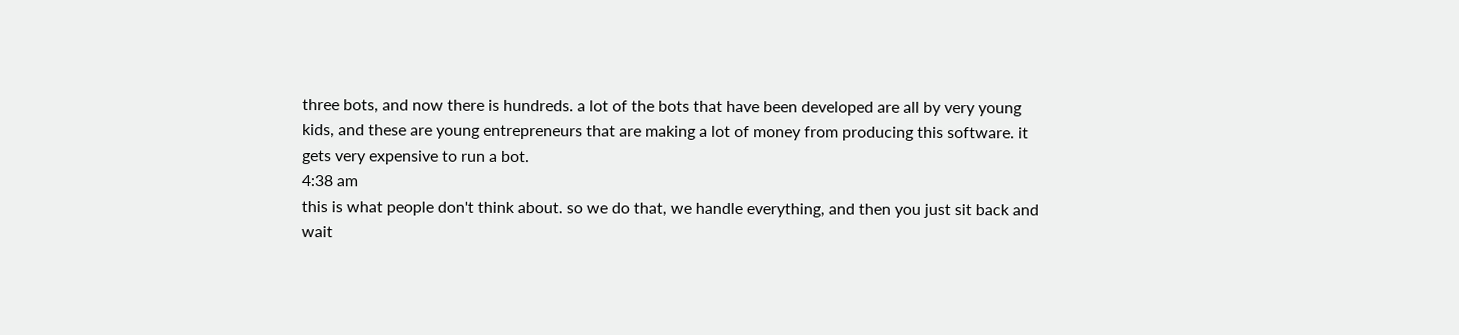three bots, and now there is hundreds. a lot of the bots that have been developed are all by very young kids, and these are young entrepreneurs that are making a lot of money from producing this software. it gets very expensive to run a bot.
4:38 am
this is what people don't think about. so we do that, we handle everything, and then you just sit back and wait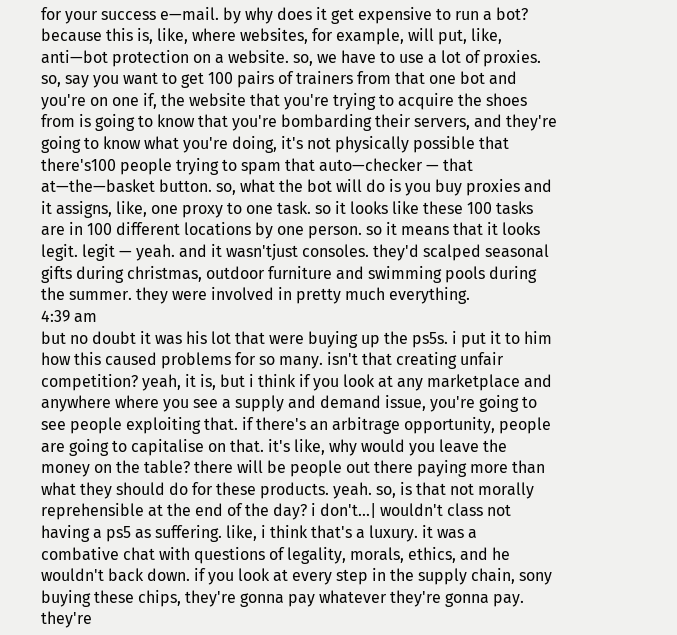for your success e—mail. by why does it get expensive to run a bot? because this is, like, where websites, for example, will put, like, anti—bot protection on a website. so, we have to use a lot of proxies. so, say you want to get 100 pairs of trainers from that one bot and you're on one if, the website that you're trying to acquire the shoes from is going to know that you're bombarding their servers, and they're going to know what you're doing, it's not physically possible that there's100 people trying to spam that auto—checker — that at—the—basket button. so, what the bot will do is you buy proxies and it assigns, like, one proxy to one task. so it looks like these 100 tasks are in 100 different locations by one person. so it means that it looks legit. legit — yeah. and it wasn'tjust consoles. they'd scalped seasonal gifts during christmas, outdoor furniture and swimming pools during the summer. they were involved in pretty much everything.
4:39 am
but no doubt it was his lot that were buying up the ps5s. i put it to him how this caused problems for so many. isn't that creating unfair competition? yeah, it is, but i think if you look at any marketplace and anywhere where you see a supply and demand issue, you're going to see people exploiting that. if there's an arbitrage opportunity, people are going to capitalise on that. it's like, why would you leave the money on the table? there will be people out there paying more than what they should do for these products. yeah. so, is that not morally reprehensible at the end of the day? i don't...| wouldn't class not having a ps5 as suffering. like, i think that's a luxury. it was a combative chat with questions of legality, morals, ethics, and he wouldn't back down. if you look at every step in the supply chain, sony buying these chips, they're gonna pay whatever they're gonna pay. they're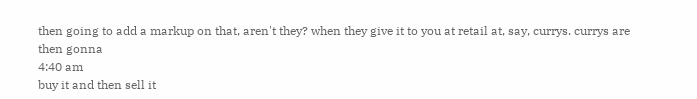then going to add a markup on that, aren't they? when they give it to you at retail at, say, currys. currys are then gonna
4:40 am
buy it and then sell it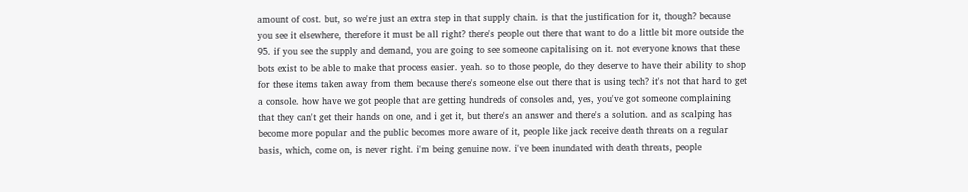amount of cost. but, so we're just an extra step in that supply chain. is that the justification for it, though? because you see it elsewhere, therefore it must be all right? there's people out there that want to do a little bit more outside the 95. if you see the supply and demand, you are going to see someone capitalising on it. not everyone knows that these bots exist to be able to make that process easier. yeah. so to those people, do they deserve to have their ability to shop for these items taken away from them because there's someone else out there that is using tech? it's not that hard to get a console. how have we got people that are getting hundreds of consoles and, yes, you've got someone complaining that they can't get their hands on one, and i get it, but there's an answer and there's a solution. and as scalping has become more popular and the public becomes more aware of it, people like jack receive death threats on a regular basis, which, come on, is never right. i'm being genuine now. i've been inundated with death threats, people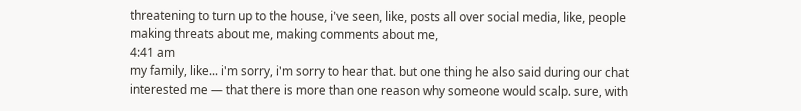threatening to turn up to the house, i've seen, like, posts all over social media, like, people making threats about me, making comments about me,
4:41 am
my family, like... i'm sorry, i'm sorry to hear that. but one thing he also said during our chat interested me — that there is more than one reason why someone would scalp. sure, with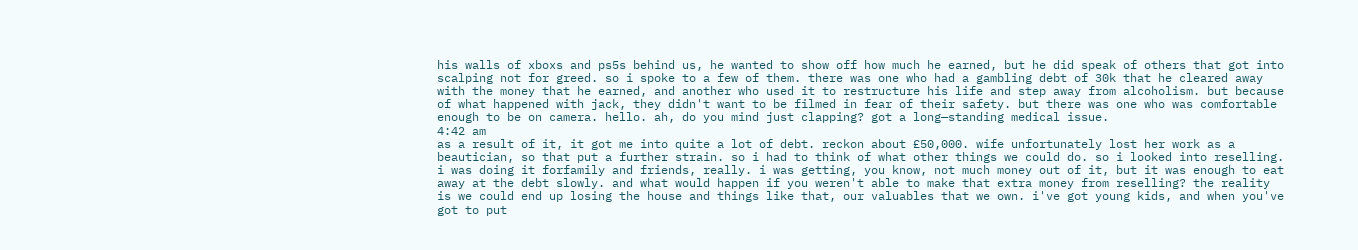his walls of xboxs and ps5s behind us, he wanted to show off how much he earned, but he did speak of others that got into scalping not for greed. so i spoke to a few of them. there was one who had a gambling debt of 30k that he cleared away with the money that he earned, and another who used it to restructure his life and step away from alcoholism. but because of what happened with jack, they didn't want to be filmed in fear of their safety. but there was one who was comfortable enough to be on camera. hello. ah, do you mind just clapping? got a long—standing medical issue.
4:42 am
as a result of it, it got me into quite a lot of debt. reckon about £50,000. wife unfortunately lost her work as a beautician, so that put a further strain. so i had to think of what other things we could do. so i looked into reselling. i was doing it forfamily and friends, really. i was getting, you know, not much money out of it, but it was enough to eat away at the debt slowly. and what would happen if you weren't able to make that extra money from reselling? the reality is we could end up losing the house and things like that, our valuables that we own. i've got young kids, and when you've got to put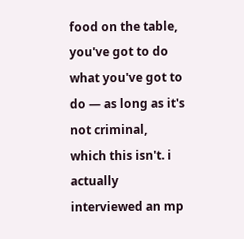food on the table, you've got to do what you've got to do — as long as it's not criminal, which this isn't. i actually interviewed an mp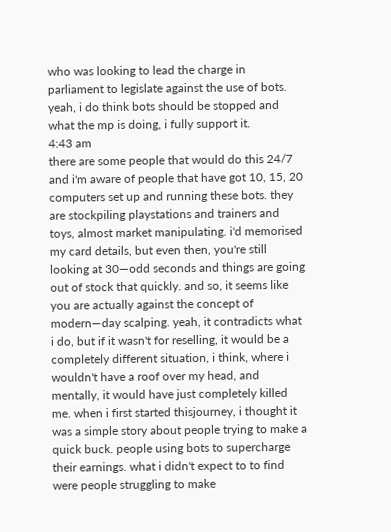who was looking to lead the charge in parliament to legislate against the use of bots. yeah, i do think bots should be stopped and what the mp is doing, i fully support it.
4:43 am
there are some people that would do this 24/7 and i'm aware of people that have got 10, 15, 20 computers set up and running these bots. they are stockpiling playstations and trainers and toys, almost market manipulating. i'd memorised my card details, but even then, you're still looking at 30—odd seconds and things are going out of stock that quickly. and so, it seems like you are actually against the concept of modern—day scalping. yeah, it contradicts what i do, but if it wasn't for reselling, it would be a completely different situation, i think, where i wouldn't have a roof over my head, and mentally, it would have just completely killed me. when i first started thisjourney, i thought it was a simple story about people trying to make a quick buck. people using bots to supercharge their earnings. what i didn't expect to to find were people struggling to make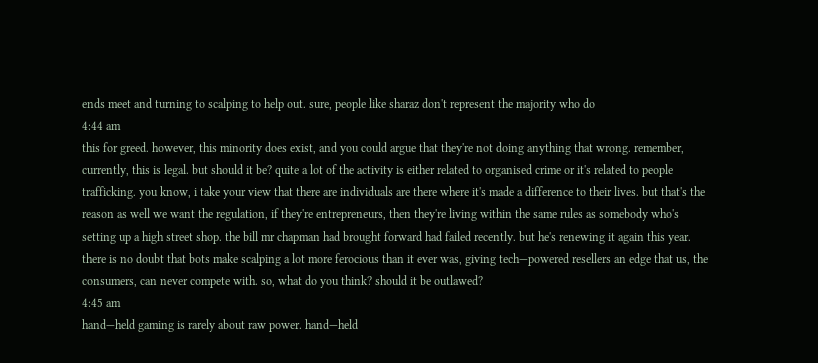ends meet and turning to scalping to help out. sure, people like sharaz don't represent the majority who do
4:44 am
this for greed. however, this minority does exist, and you could argue that they're not doing anything that wrong. remember, currently, this is legal. but should it be? quite a lot of the activity is either related to organised crime or it's related to people trafficking. you know, i take your view that there are individuals are there where it's made a difference to their lives. but that's the reason as well we want the regulation, if they're entrepreneurs, then they're living within the same rules as somebody who's setting up a high street shop. the bill mr chapman had brought forward had failed recently. but he's renewing it again this year. there is no doubt that bots make scalping a lot more ferocious than it ever was, giving tech—powered resellers an edge that us, the consumers, can never compete with. so, what do you think? should it be outlawed?
4:45 am
hand—held gaming is rarely about raw power. hand—held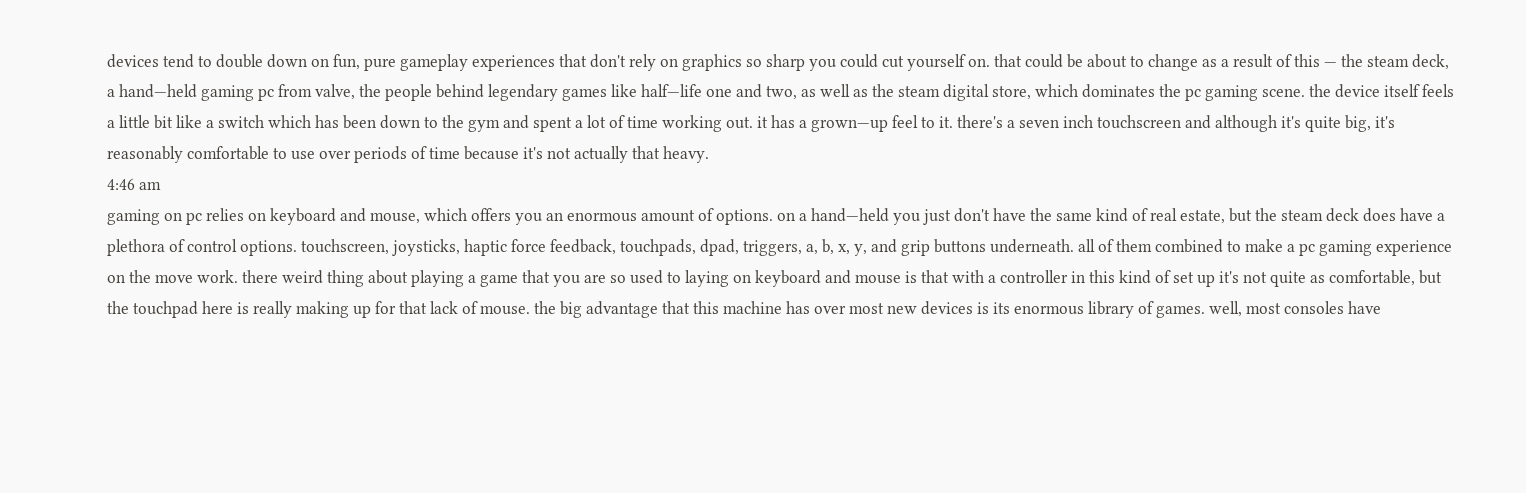devices tend to double down on fun, pure gameplay experiences that don't rely on graphics so sharp you could cut yourself on. that could be about to change as a result of this — the steam deck, a hand—held gaming pc from valve, the people behind legendary games like half—life one and two, as well as the steam digital store, which dominates the pc gaming scene. the device itself feels a little bit like a switch which has been down to the gym and spent a lot of time working out. it has a grown—up feel to it. there's a seven inch touchscreen and although it's quite big, it's reasonably comfortable to use over periods of time because it's not actually that heavy.
4:46 am
gaming on pc relies on keyboard and mouse, which offers you an enormous amount of options. on a hand—held you just don't have the same kind of real estate, but the steam deck does have a plethora of control options. touchscreen, joysticks, haptic force feedback, touchpads, dpad, triggers, a, b, x, y, and grip buttons underneath. all of them combined to make a pc gaming experience on the move work. there weird thing about playing a game that you are so used to laying on keyboard and mouse is that with a controller in this kind of set up it's not quite as comfortable, but the touchpad here is really making up for that lack of mouse. the big advantage that this machine has over most new devices is its enormous library of games. well, most consoles have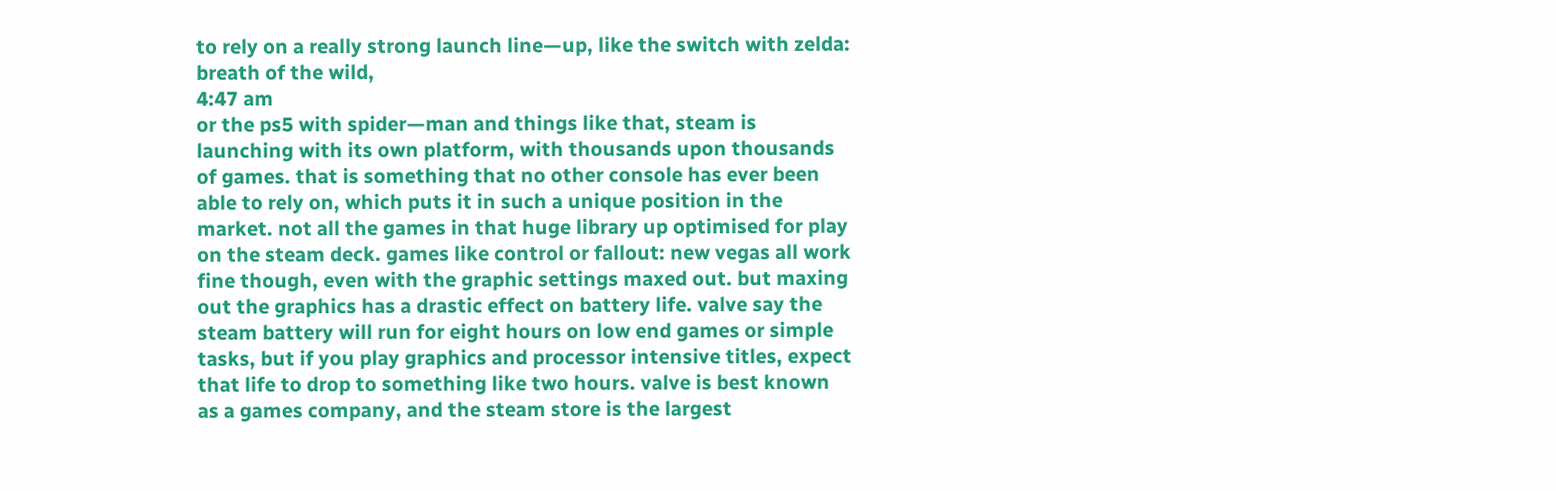to rely on a really strong launch line—up, like the switch with zelda: breath of the wild,
4:47 am
or the ps5 with spider—man and things like that, steam is launching with its own platform, with thousands upon thousands of games. that is something that no other console has ever been able to rely on, which puts it in such a unique position in the market. not all the games in that huge library up optimised for play on the steam deck. games like control or fallout: new vegas all work fine though, even with the graphic settings maxed out. but maxing out the graphics has a drastic effect on battery life. valve say the steam battery will run for eight hours on low end games or simple tasks, but if you play graphics and processor intensive titles, expect that life to drop to something like two hours. valve is best known as a games company, and the steam store is the largest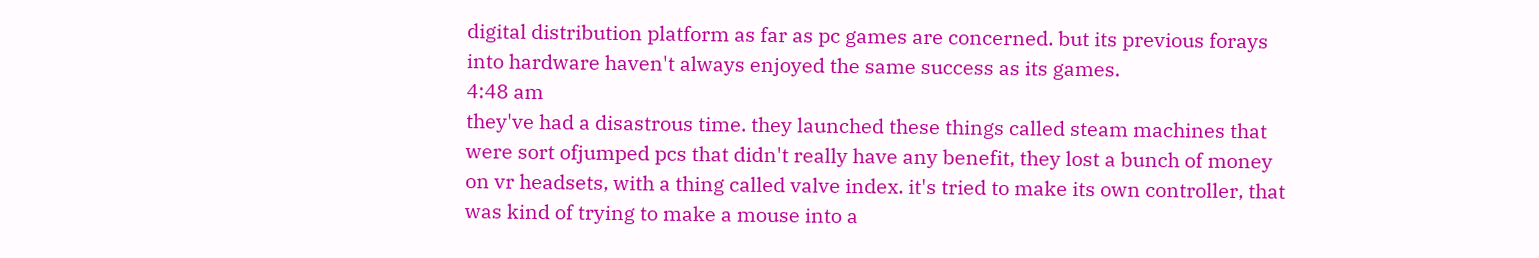digital distribution platform as far as pc games are concerned. but its previous forays into hardware haven't always enjoyed the same success as its games.
4:48 am
they've had a disastrous time. they launched these things called steam machines that were sort ofjumped pcs that didn't really have any benefit, they lost a bunch of money on vr headsets, with a thing called valve index. it's tried to make its own controller, that was kind of trying to make a mouse into a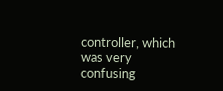controller, which was very confusing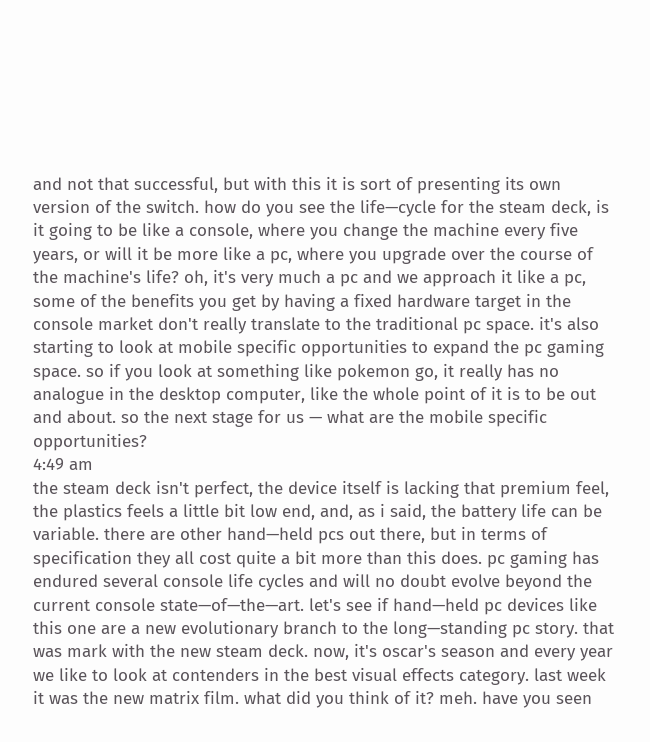and not that successful, but with this it is sort of presenting its own version of the switch. how do you see the life—cycle for the steam deck, is it going to be like a console, where you change the machine every five years, or will it be more like a pc, where you upgrade over the course of the machine's life? oh, it's very much a pc and we approach it like a pc, some of the benefits you get by having a fixed hardware target in the console market don't really translate to the traditional pc space. it's also starting to look at mobile specific opportunities to expand the pc gaming space. so if you look at something like pokemon go, it really has no analogue in the desktop computer, like the whole point of it is to be out and about. so the next stage for us — what are the mobile specific opportunities?
4:49 am
the steam deck isn't perfect, the device itself is lacking that premium feel, the plastics feels a little bit low end, and, as i said, the battery life can be variable. there are other hand—held pcs out there, but in terms of specification they all cost quite a bit more than this does. pc gaming has endured several console life cycles and will no doubt evolve beyond the current console state—of—the—art. let's see if hand—held pc devices like this one are a new evolutionary branch to the long—standing pc story. that was mark with the new steam deck. now, it's oscar's season and every year we like to look at contenders in the best visual effects category. last week it was the new matrix film. what did you think of it? meh. have you seen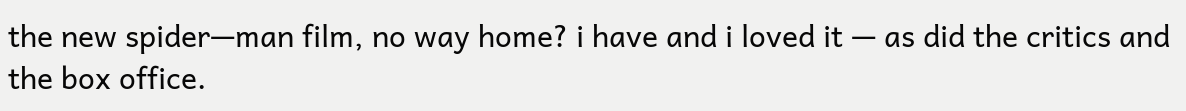the new spider—man film, no way home? i have and i loved it — as did the critics and the box office.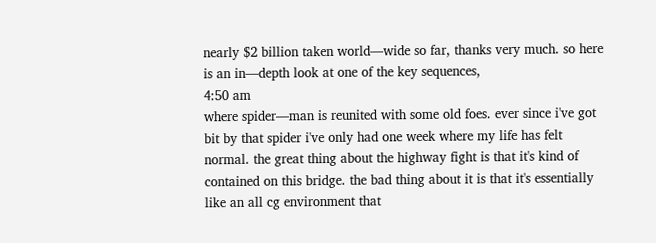nearly $2 billion taken world—wide so far, thanks very much. so here is an in—depth look at one of the key sequences,
4:50 am
where spider—man is reunited with some old foes. ever since i've got bit by that spider i've only had one week where my life has felt normal. the great thing about the highway fight is that it's kind of contained on this bridge. the bad thing about it is that it's essentially like an all cg environment that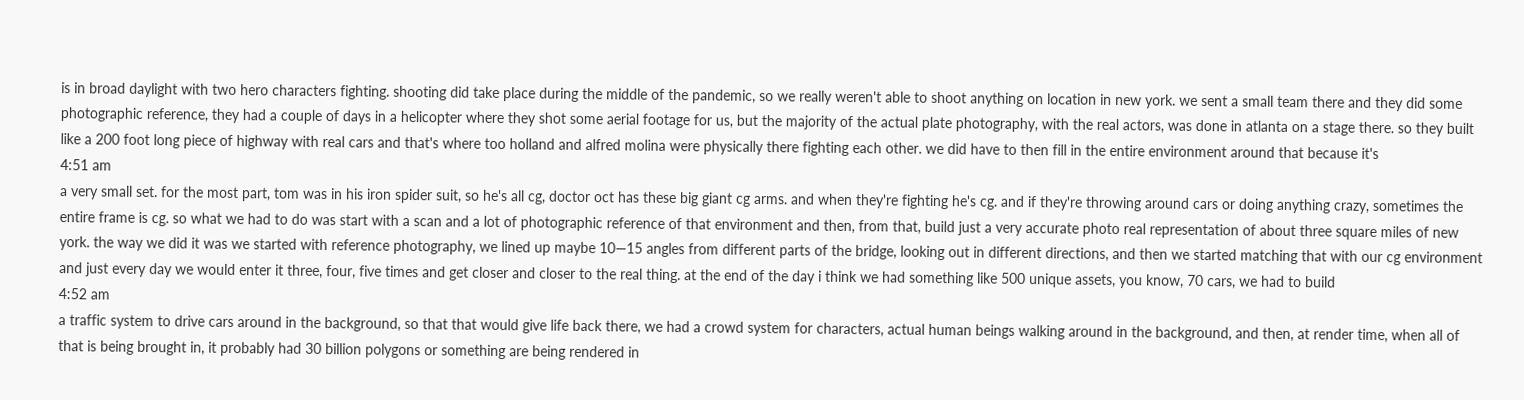is in broad daylight with two hero characters fighting. shooting did take place during the middle of the pandemic, so we really weren't able to shoot anything on location in new york. we sent a small team there and they did some photographic reference, they had a couple of days in a helicopter where they shot some aerial footage for us, but the majority of the actual plate photography, with the real actors, was done in atlanta on a stage there. so they built like a 200 foot long piece of highway with real cars and that's where too holland and alfred molina were physically there fighting each other. we did have to then fill in the entire environment around that because it's
4:51 am
a very small set. for the most part, tom was in his iron spider suit, so he's all cg, doctor oct has these big giant cg arms. and when they're fighting he's cg. and if they're throwing around cars or doing anything crazy, sometimes the entire frame is cg. so what we had to do was start with a scan and a lot of photographic reference of that environment and then, from that, build just a very accurate photo real representation of about three square miles of new york. the way we did it was we started with reference photography, we lined up maybe 10—15 angles from different parts of the bridge, looking out in different directions, and then we started matching that with our cg environment and just every day we would enter it three, four, five times and get closer and closer to the real thing. at the end of the day i think we had something like 500 unique assets, you know, 70 cars, we had to build
4:52 am
a traffic system to drive cars around in the background, so that that would give life back there, we had a crowd system for characters, actual human beings walking around in the background, and then, at render time, when all of that is being brought in, it probably had 30 billion polygons or something are being rendered in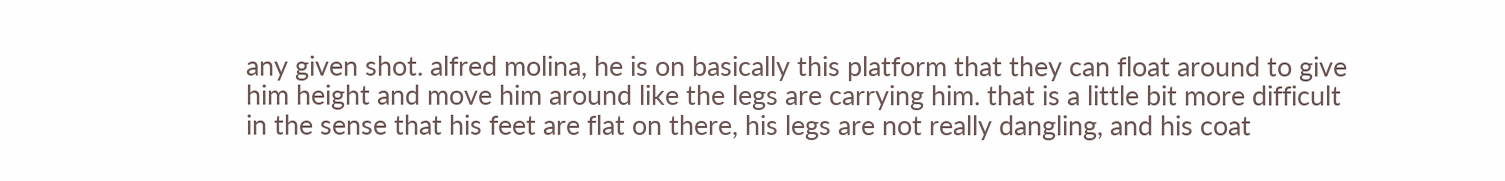any given shot. alfred molina, he is on basically this platform that they can float around to give him height and move him around like the legs are carrying him. that is a little bit more difficult in the sense that his feet are flat on there, his legs are not really dangling, and his coat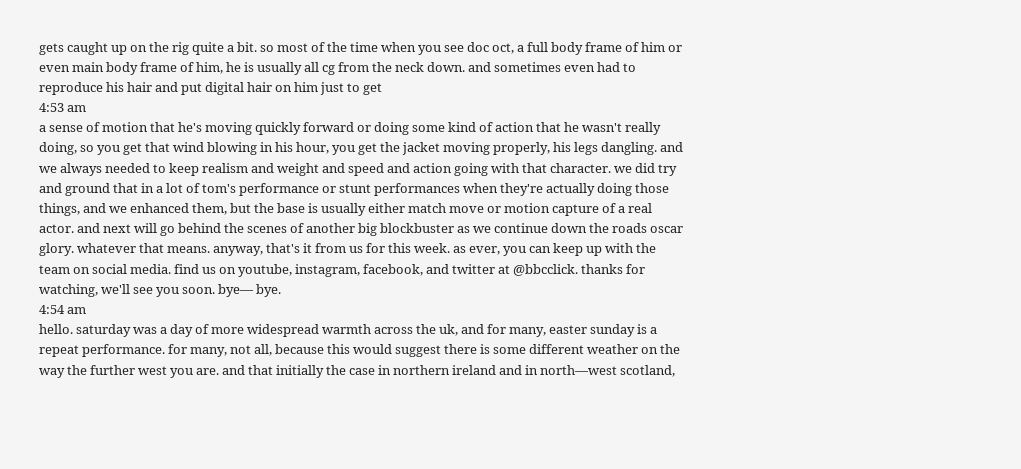gets caught up on the rig quite a bit. so most of the time when you see doc oct, a full body frame of him or even main body frame of him, he is usually all cg from the neck down. and sometimes even had to reproduce his hair and put digital hair on him just to get
4:53 am
a sense of motion that he's moving quickly forward or doing some kind of action that he wasn't really doing, so you get that wind blowing in his hour, you get the jacket moving properly, his legs dangling. and we always needed to keep realism and weight and speed and action going with that character. we did try and ground that in a lot of tom's performance or stunt performances when they're actually doing those things, and we enhanced them, but the base is usually either match move or motion capture of a real actor. and next will go behind the scenes of another big blockbuster as we continue down the roads oscar glory. whatever that means. anyway, that's it from us for this week. as ever, you can keep up with the team on social media. find us on youtube, instagram, facebook, and twitter at @bbcclick. thanks for watching, we'll see you soon. bye— bye.
4:54 am
hello. saturday was a day of more widespread warmth across the uk, and for many, easter sunday is a repeat performance. for many, not all, because this would suggest there is some different weather on the way the further west you are. and that initially the case in northern ireland and in north—west scotland,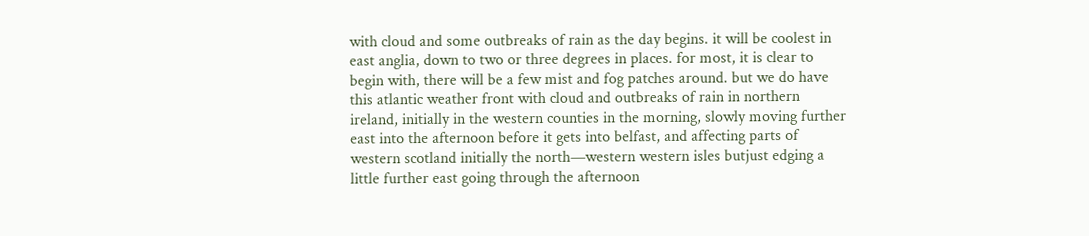with cloud and some outbreaks of rain as the day begins. it will be coolest in east anglia, down to two or three degrees in places. for most, it is clear to begin with, there will be a few mist and fog patches around. but we do have this atlantic weather front with cloud and outbreaks of rain in northern ireland, initially in the western counties in the morning, slowly moving further east into the afternoon before it gets into belfast, and affecting parts of western scotland initially the north—western western isles butjust edging a little further east going through the afternoon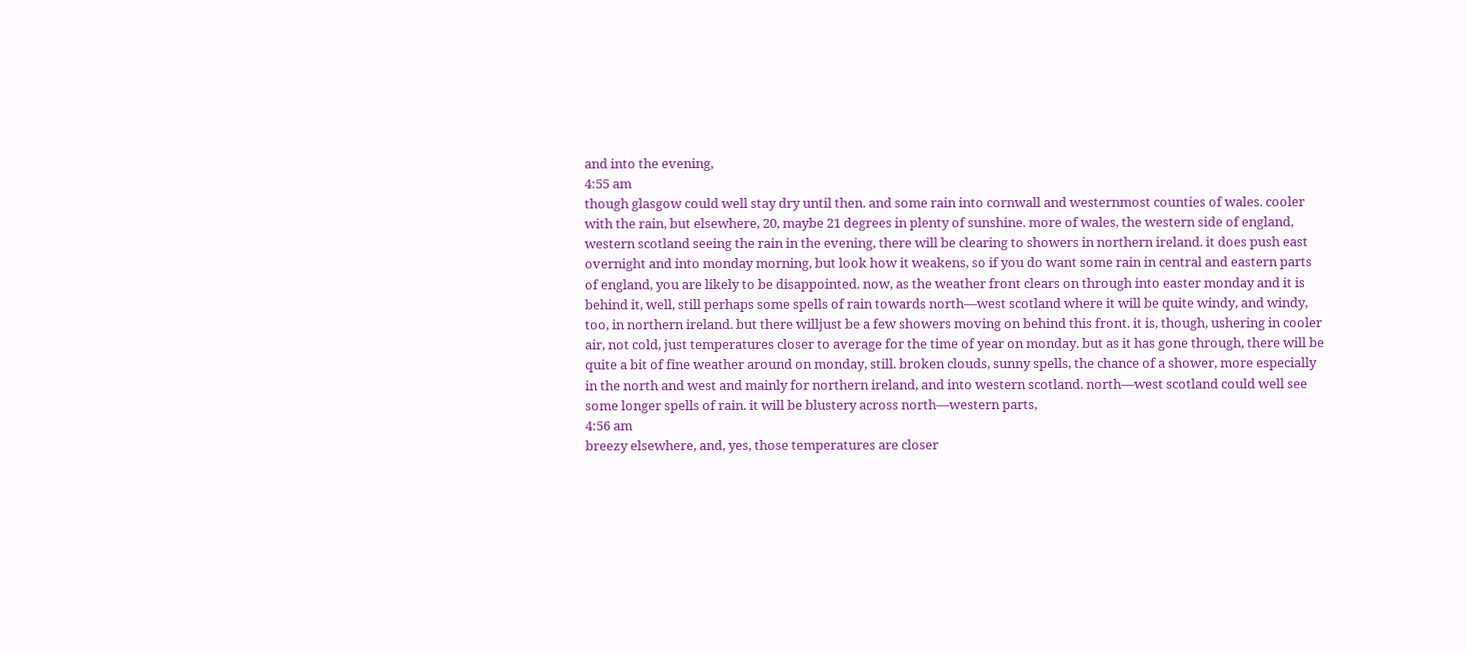and into the evening,
4:55 am
though glasgow could well stay dry until then. and some rain into cornwall and westernmost counties of wales. cooler with the rain, but elsewhere, 20, maybe 21 degrees in plenty of sunshine. more of wales, the western side of england, western scotland seeing the rain in the evening, there will be clearing to showers in northern ireland. it does push east overnight and into monday morning, but look how it weakens, so if you do want some rain in central and eastern parts of england, you are likely to be disappointed. now, as the weather front clears on through into easter monday and it is behind it, well, still perhaps some spells of rain towards north—west scotland where it will be quite windy, and windy, too, in northern ireland. but there willjust be a few showers moving on behind this front. it is, though, ushering in cooler air, not cold, just temperatures closer to average for the time of year on monday. but as it has gone through, there will be quite a bit of fine weather around on monday, still. broken clouds, sunny spells, the chance of a shower, more especially in the north and west and mainly for northern ireland, and into western scotland. north—west scotland could well see some longer spells of rain. it will be blustery across north—western parts,
4:56 am
breezy elsewhere, and, yes, those temperatures are closer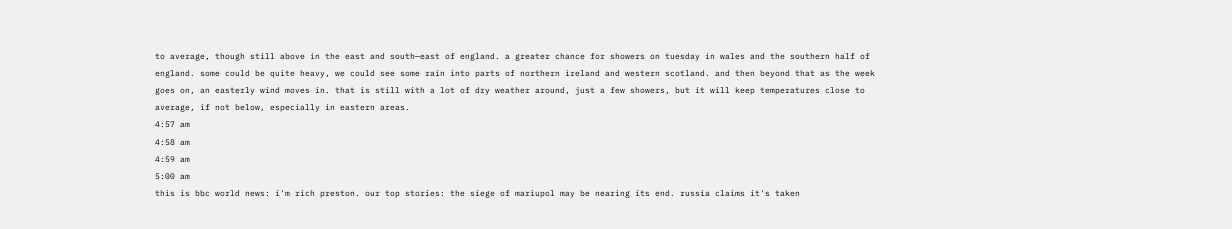to average, though still above in the east and south—east of england. a greater chance for showers on tuesday in wales and the southern half of england. some could be quite heavy, we could see some rain into parts of northern ireland and western scotland. and then beyond that as the week goes on, an easterly wind moves in. that is still with a lot of dry weather around, just a few showers, but it will keep temperatures close to average, if not below, especially in eastern areas.
4:57 am
4:58 am
4:59 am
5:00 am
this is bbc world news: i'm rich preston. our top stories: the siege of mariupol may be nearing its end. russia claims it's taken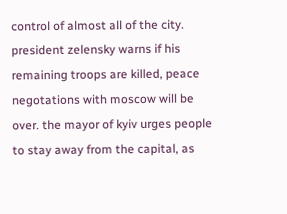control of almost all of the city. president zelensky warns if his remaining troops are killed, peace negotations with moscow will be over. the mayor of kyiv urges people to stay away from the capital, as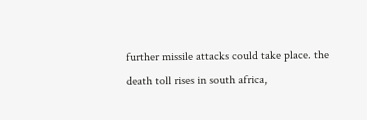further missile attacks could take place. the death toll rises in south africa,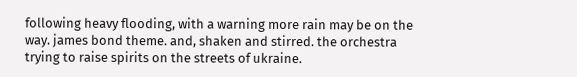following heavy flooding, with a warning more rain may be on the way. james bond theme. and, shaken and stirred. the orchestra trying to raise spirits on the streets of ukraine.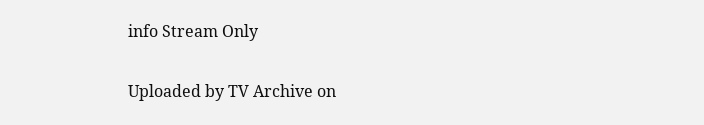info Stream Only

Uploaded by TV Archive on